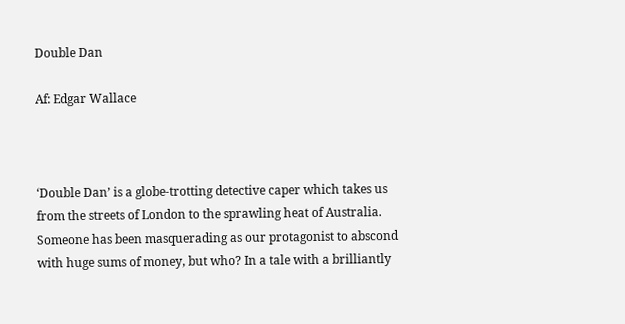Double Dan

Af: Edgar Wallace



‘Double Dan’ is a globe-trotting detective caper which takes us from the streets of London to the sprawling heat of Australia. Someone has been masquerading as our protagonist to abscond with huge sums of money, but who? In a tale with a brilliantly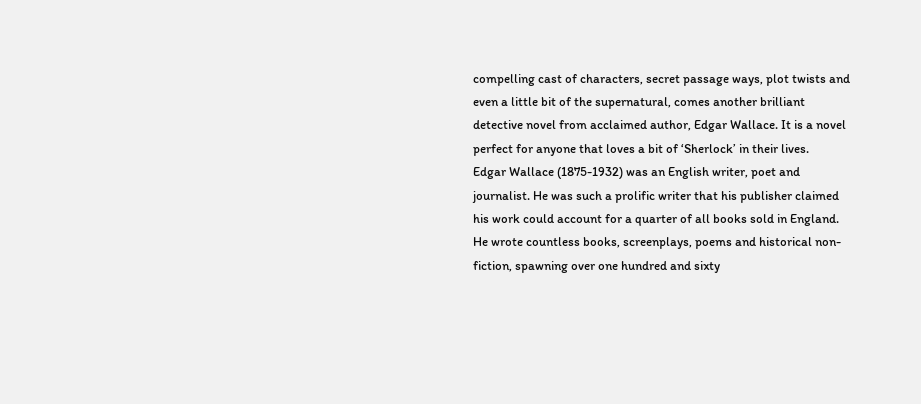compelling cast of characters, secret passage ways, plot twists and even a little bit of the supernatural, comes another brilliant detective novel from acclaimed author, Edgar Wallace. It is a novel perfect for anyone that loves a bit of ‘Sherlock’ in their lives.
Edgar Wallace (1875-1932) was an English writer, poet and journalist. He was such a prolific writer that his publisher claimed his work could account for a quarter of all books sold in England. He wrote countless books, screenplays, poems and historical non-fiction, spawning over one hundred and sixty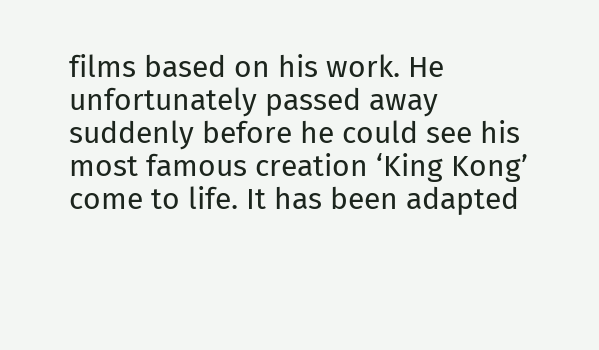films based on his work. He unfortunately passed away suddenly before he could see his most famous creation ‘King Kong’ come to life. It has been adapted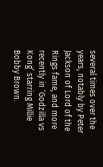several times over the years, notably by Peter Jackson of Lord of the Rings fame, and more recently in ‘Godzilla vs Kong’ starring Millie Bobby Brown.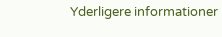Yderligere informationer